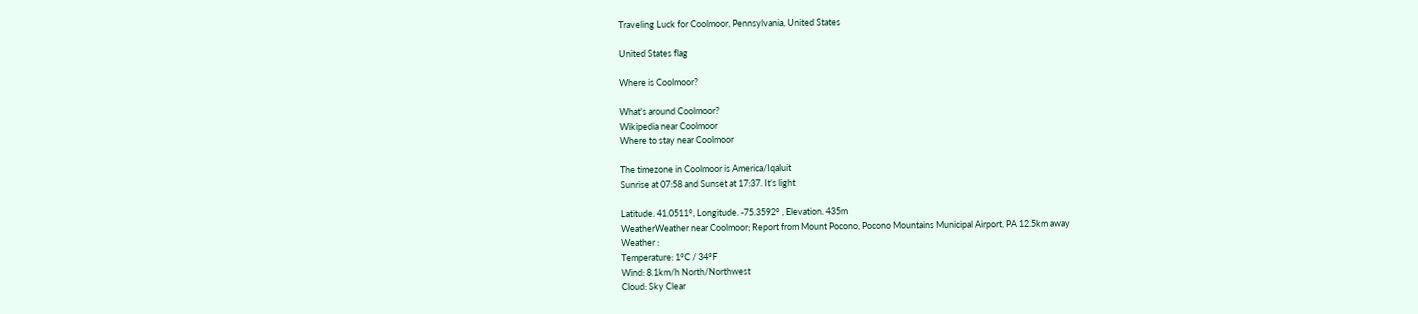Traveling Luck for Coolmoor, Pennsylvania, United States

United States flag

Where is Coolmoor?

What's around Coolmoor?
Wikipedia near Coolmoor
Where to stay near Coolmoor

The timezone in Coolmoor is America/Iqaluit
Sunrise at 07:58 and Sunset at 17:37. It's light

Latitude. 41.0511°, Longitude. -75.3592° , Elevation. 435m
WeatherWeather near Coolmoor; Report from Mount Pocono, Pocono Mountains Municipal Airport, PA 12.5km away
Weather :
Temperature: 1°C / 34°F
Wind: 8.1km/h North/Northwest
Cloud: Sky Clear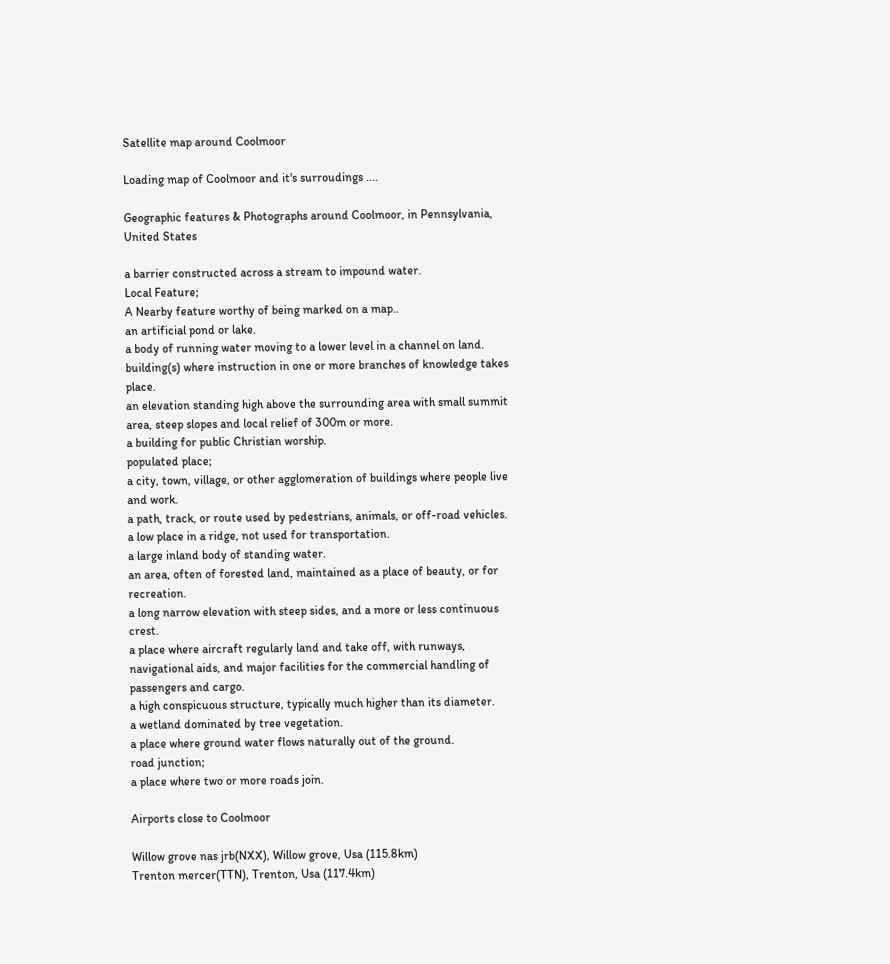Satellite map around Coolmoor

Loading map of Coolmoor and it's surroudings ....

Geographic features & Photographs around Coolmoor, in Pennsylvania, United States

a barrier constructed across a stream to impound water.
Local Feature;
A Nearby feature worthy of being marked on a map..
an artificial pond or lake.
a body of running water moving to a lower level in a channel on land.
building(s) where instruction in one or more branches of knowledge takes place.
an elevation standing high above the surrounding area with small summit area, steep slopes and local relief of 300m or more.
a building for public Christian worship.
populated place;
a city, town, village, or other agglomeration of buildings where people live and work.
a path, track, or route used by pedestrians, animals, or off-road vehicles.
a low place in a ridge, not used for transportation.
a large inland body of standing water.
an area, often of forested land, maintained as a place of beauty, or for recreation.
a long narrow elevation with steep sides, and a more or less continuous crest.
a place where aircraft regularly land and take off, with runways, navigational aids, and major facilities for the commercial handling of passengers and cargo.
a high conspicuous structure, typically much higher than its diameter.
a wetland dominated by tree vegetation.
a place where ground water flows naturally out of the ground.
road junction;
a place where two or more roads join.

Airports close to Coolmoor

Willow grove nas jrb(NXX), Willow grove, Usa (115.8km)
Trenton mercer(TTN), Trenton, Usa (117.4km)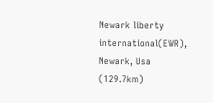Newark liberty international(EWR), Newark, Usa (129.7km)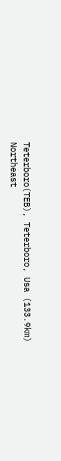Teterboro(TEB), Teterboro, Usa (133.9km)
Northeast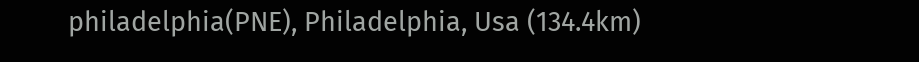philadelphia(PNE), Philadelphia, Usa (134.4km)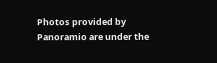Photos provided by Panoramio are under the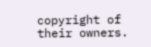copyright of their owners.